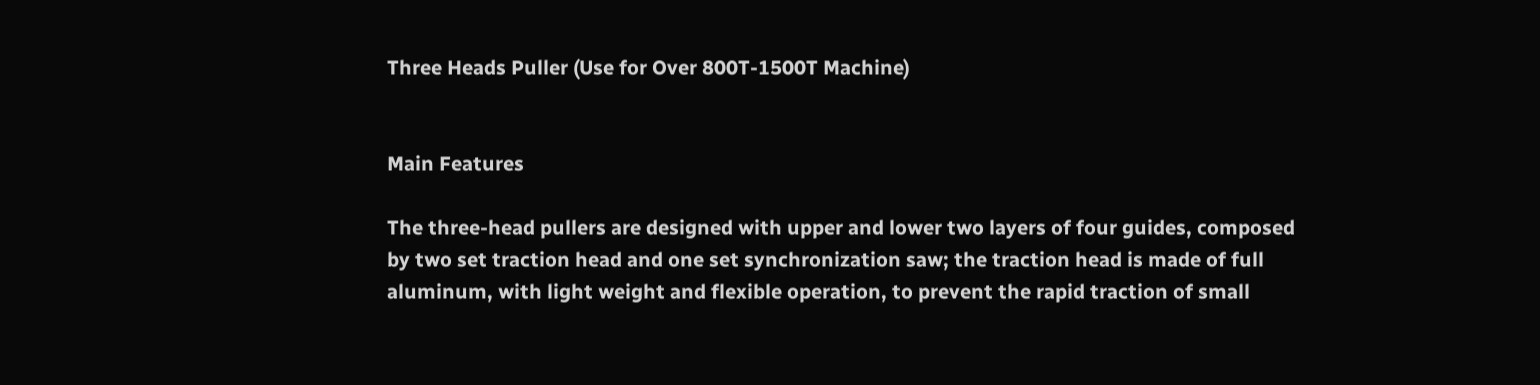Three Heads Puller (Use for Over 800T-1500T Machine)


Main Features

The three-head pullers are designed with upper and lower two layers of four guides, composed by two set traction head and one set synchronization saw; the traction head is made of full aluminum, with light weight and flexible operation, to prevent the rapid traction of small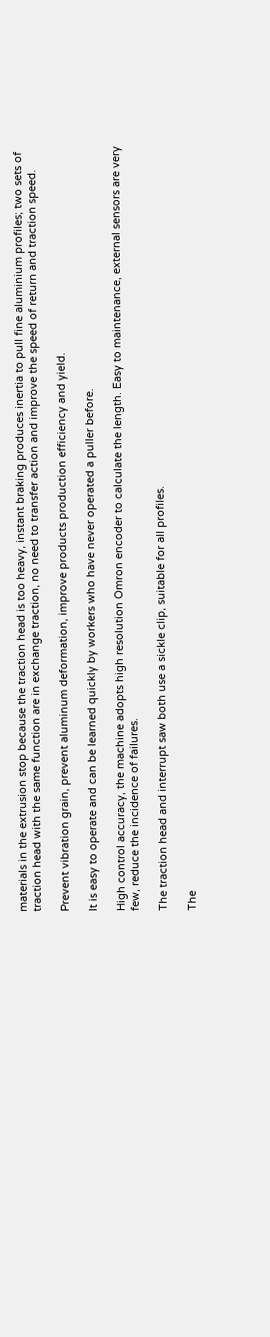materials in the extrusion stop because the traction head is too heavy, instant braking produces inertia to pull fine aluminium profiles; two sets of traction head with the same function are in exchange traction, no need to transfer action and improve the speed of return and traction speed.

Prevent vibration grain, prevent aluminum deformation, improve products production efficiency and yield.

It is easy to operate and can be learned quickly by workers who have never operated a puller before.

High control accuracy, the machine adopts high resolution Omron encoder to calculate the length. Easy to maintenance, external sensors are very few, reduce the incidence of failures.

The traction head and interrupt saw both use a sickle clip, suitable for all profiles.

The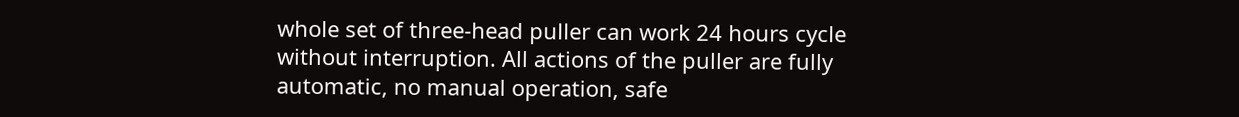whole set of three-head puller can work 24 hours cycle without interruption. All actions of the puller are fully automatic, no manual operation, safe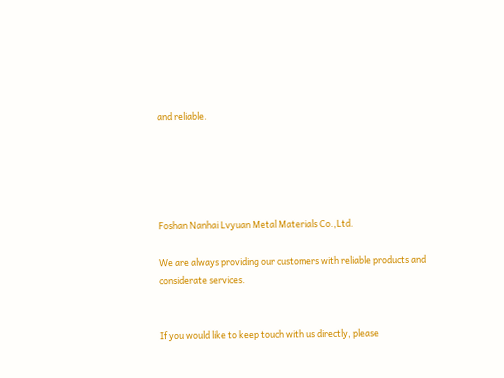and reliable.





Foshan Nanhai Lvyuan Metal Materials Co.,Ltd.

We are always providing our customers with reliable products and considerate services.


If you would like to keep touch with us directly, please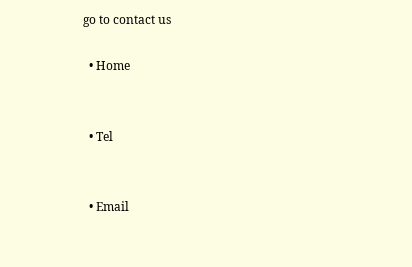go to contact us

  • Home


  • Tel


  • Email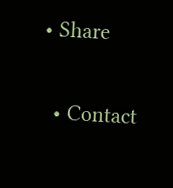• Share

  • Contact